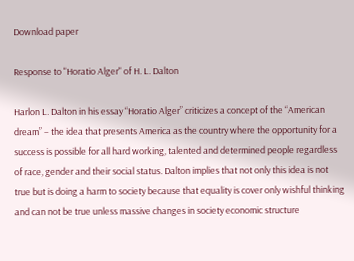Download paper

Response to "Horatio Alger" of H. L. Dalton

Harlon L. Dalton in his essay “Horatio Alger” criticizes a concept of the “American dream” – the idea that presents America as the country where the opportunity for a success is possible for all hard working, talented and determined people regardless of race, gender and their social status. Dalton implies that not only this idea is not true but is doing a harm to society because that equality is cover only wishful thinking and can not be true unless massive changes in society economic structure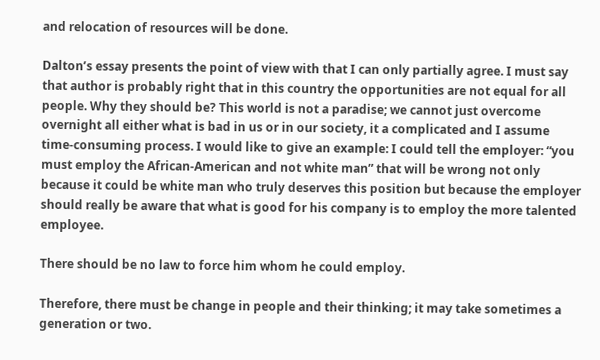and relocation of resources will be done.

Dalton’s essay presents the point of view with that I can only partially agree. I must say that author is probably right that in this country the opportunities are not equal for all people. Why they should be? This world is not a paradise; we cannot just overcome overnight all either what is bad in us or in our society, it a complicated and I assume time-consuming process. I would like to give an example: I could tell the employer: “you must employ the African-American and not white man” that will be wrong not only because it could be white man who truly deserves this position but because the employer should really be aware that what is good for his company is to employ the more talented employee.

There should be no law to force him whom he could employ.

Therefore, there must be change in people and their thinking; it may take sometimes a generation or two.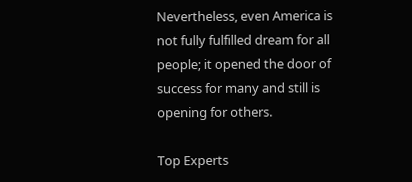Nevertheless, even America is not fully fulfilled dream for all people; it opened the door of success for many and still is opening for others.

Top Experts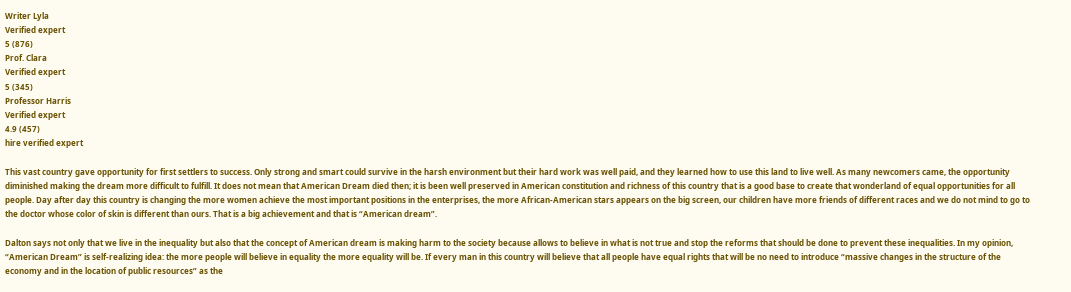Writer Lyla
Verified expert
5 (876)
Prof. Clara
Verified expert
5 (345)
Professor Harris
Verified expert
4.9 (457)
hire verified expert

This vast country gave opportunity for first settlers to success. Only strong and smart could survive in the harsh environment but their hard work was well paid, and they learned how to use this land to live well. As many newcomers came, the opportunity diminished making the dream more difficult to fulfill. It does not mean that American Dream died then; it is been well preserved in American constitution and richness of this country that is a good base to create that wonderland of equal opportunities for all people. Day after day this country is changing the more women achieve the most important positions in the enterprises, the more African-American stars appears on the big screen, our children have more friends of different races and we do not mind to go to the doctor whose color of skin is different than ours. That is a big achievement and that is “American dream”.

Dalton says not only that we live in the inequality but also that the concept of American dream is making harm to the society because allows to believe in what is not true and stop the reforms that should be done to prevent these inequalities. In my opinion, “American Dream” is self-realizing idea: the more people will believe in equality the more equality will be. If every man in this country will believe that all people have equal rights that will be no need to introduce “massive changes in the structure of the economy and in the location of public resources” as the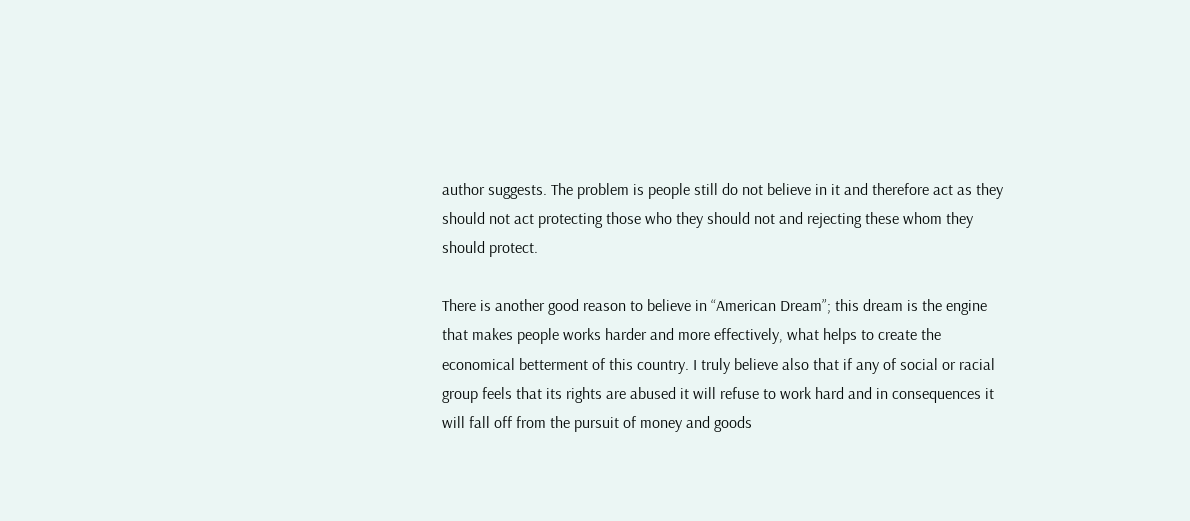author suggests. The problem is people still do not believe in it and therefore act as they should not act protecting those who they should not and rejecting these whom they should protect.

There is another good reason to believe in “American Dream”; this dream is the engine that makes people works harder and more effectively, what helps to create the economical betterment of this country. I truly believe also that if any of social or racial group feels that its rights are abused it will refuse to work hard and in consequences it will fall off from the pursuit of money and goods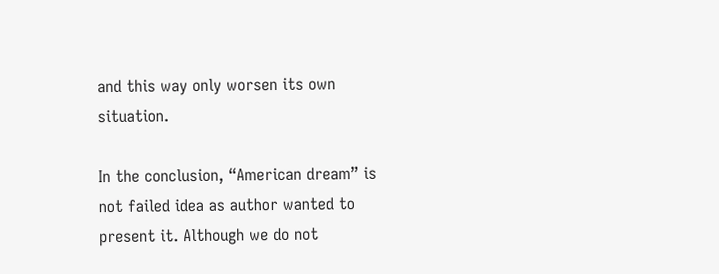and this way only worsen its own situation.

In the conclusion, “American dream” is not failed idea as author wanted to present it. Although we do not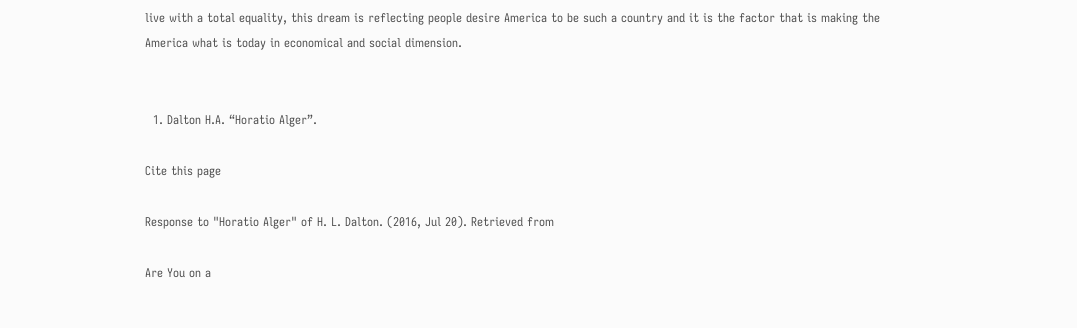live with a total equality, this dream is reflecting people desire America to be such a country and it is the factor that is making the America what is today in economical and social dimension.


  1. Dalton H.A. “Horatio Alger”.

Cite this page

Response to "Horatio Alger" of H. L. Dalton. (2016, Jul 20). Retrieved from

Are You on a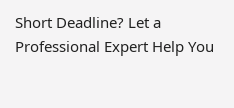Short Deadline? Let a Professional Expert Help You